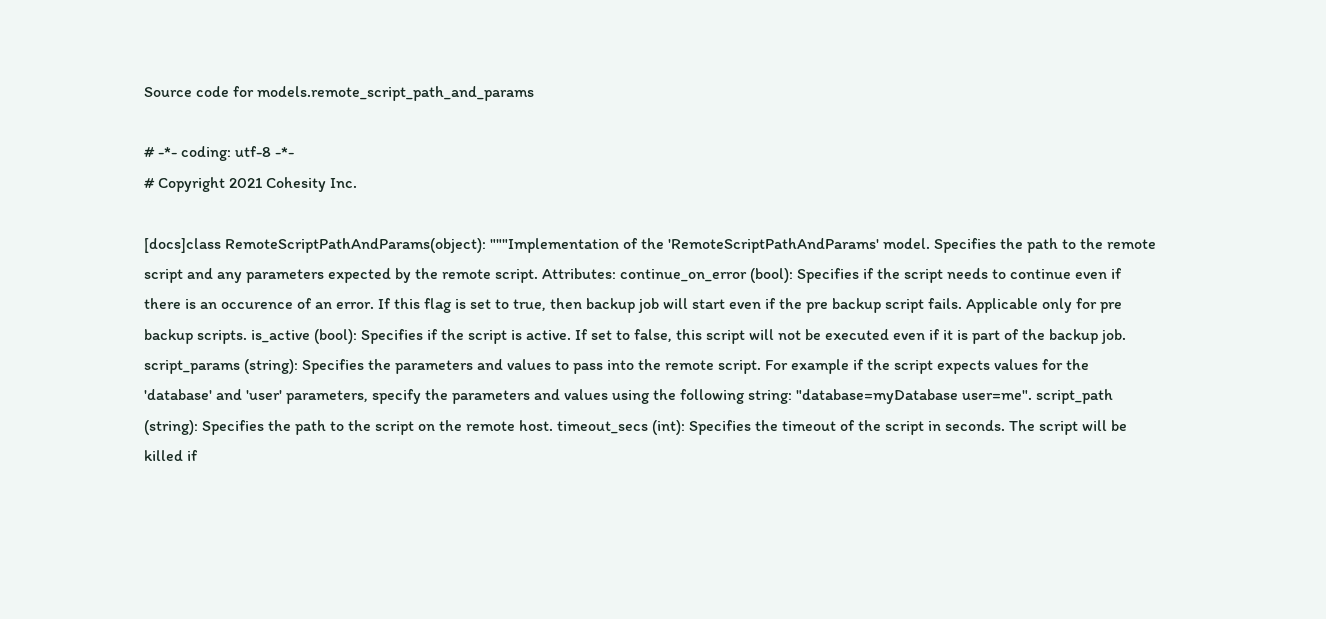Source code for models.remote_script_path_and_params

# -*- coding: utf-8 -*-
# Copyright 2021 Cohesity Inc.

[docs]class RemoteScriptPathAndParams(object): """Implementation of the 'RemoteScriptPathAndParams' model. Specifies the path to the remote script and any parameters expected by the remote script. Attributes: continue_on_error (bool): Specifies if the script needs to continue even if there is an occurence of an error. If this flag is set to true, then backup job will start even if the pre backup script fails. Applicable only for pre backup scripts. is_active (bool): Specifies if the script is active. If set to false, this script will not be executed even if it is part of the backup job. script_params (string): Specifies the parameters and values to pass into the remote script. For example if the script expects values for the 'database' and 'user' parameters, specify the parameters and values using the following string: "database=myDatabase user=me". script_path (string): Specifies the path to the script on the remote host. timeout_secs (int): Specifies the timeout of the script in seconds. The script will be killed if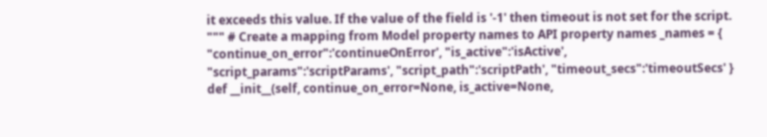it exceeds this value. If the value of the field is '-1' then timeout is not set for the script. """ # Create a mapping from Model property names to API property names _names = { "continue_on_error":'continueOnError', "is_active":'isActive', "script_params":'scriptParams', "script_path":'scriptPath', "timeout_secs":'timeoutSecs' } def __init__(self, continue_on_error=None, is_active=None,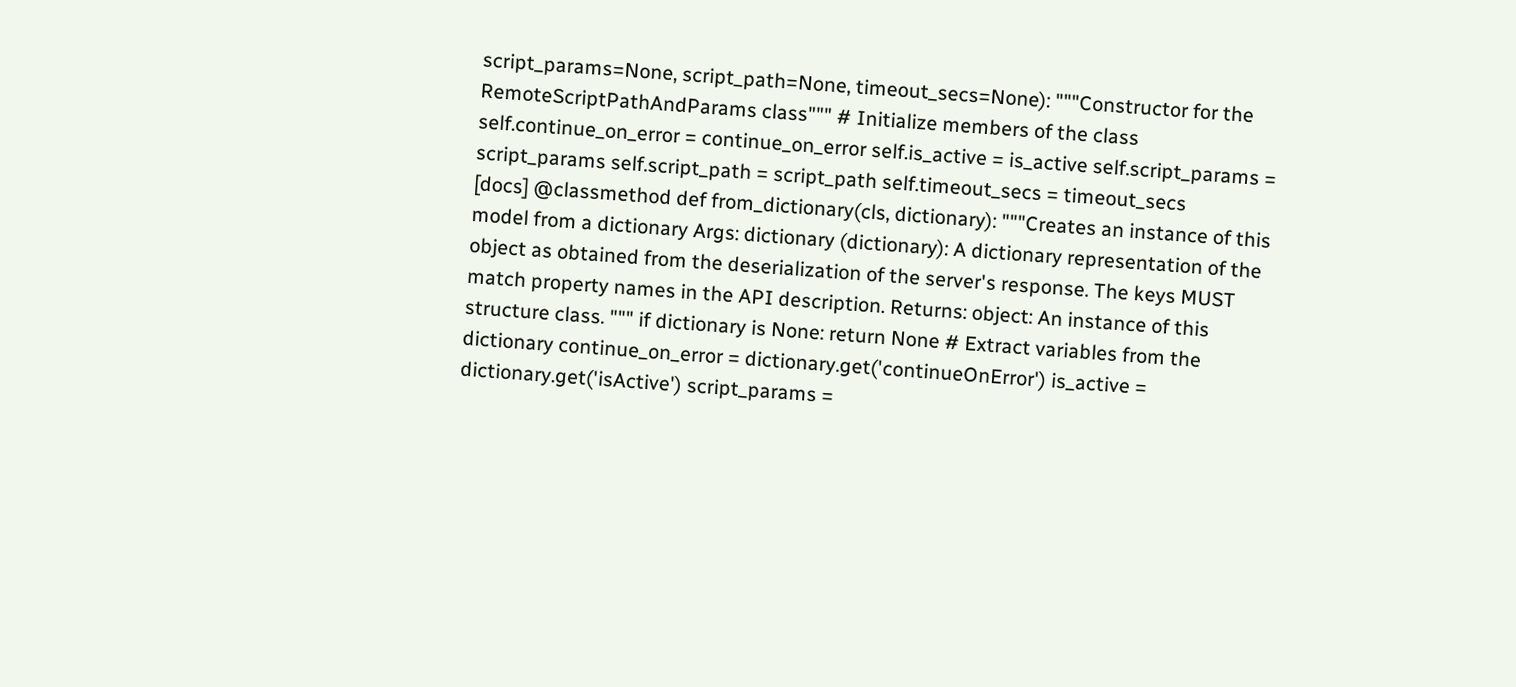script_params=None, script_path=None, timeout_secs=None): """Constructor for the RemoteScriptPathAndParams class""" # Initialize members of the class self.continue_on_error = continue_on_error self.is_active = is_active self.script_params = script_params self.script_path = script_path self.timeout_secs = timeout_secs
[docs] @classmethod def from_dictionary(cls, dictionary): """Creates an instance of this model from a dictionary Args: dictionary (dictionary): A dictionary representation of the object as obtained from the deserialization of the server's response. The keys MUST match property names in the API description. Returns: object: An instance of this structure class. """ if dictionary is None: return None # Extract variables from the dictionary continue_on_error = dictionary.get('continueOnError') is_active = dictionary.get('isActive') script_params =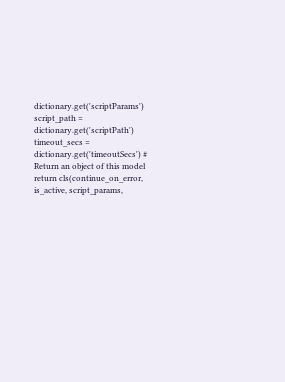dictionary.get('scriptParams') script_path = dictionary.get('scriptPath') timeout_secs = dictionary.get('timeoutSecs') # Return an object of this model return cls(continue_on_error, is_active, script_params,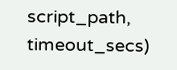script_path, timeout_secs)